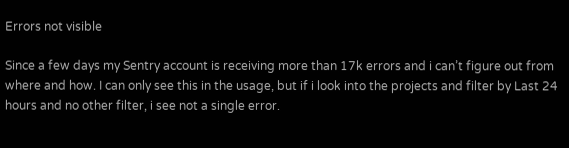Errors not visible

Since a few days my Sentry account is receiving more than 17k errors and i can’t figure out from where and how. I can only see this in the usage, but if i look into the projects and filter by Last 24 hours and no other filter, i see not a single error.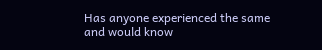Has anyone experienced the same and would know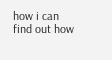how i can find out how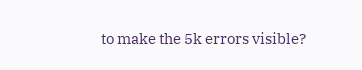to make the 5k errors visible?